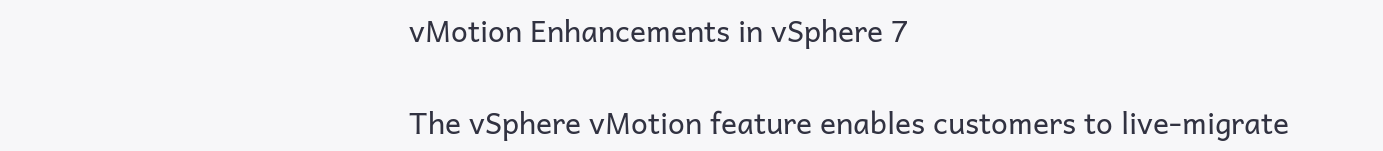vMotion Enhancements in vSphere 7

The vSphere vMotion feature enables customers to live-migrate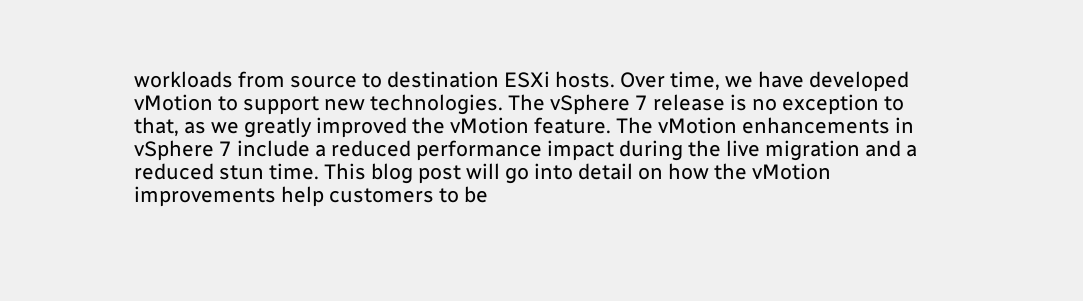workloads from source to destination ESXi hosts. Over time, we have developed vMotion to support new technologies. The vSphere 7 release is no exception to that, as we greatly improved the vMotion feature. The vMotion enhancements in vSphere 7 include a reduced performance impact during the live migration and a reduced stun time. This blog post will go into detail on how the vMotion improvements help customers to be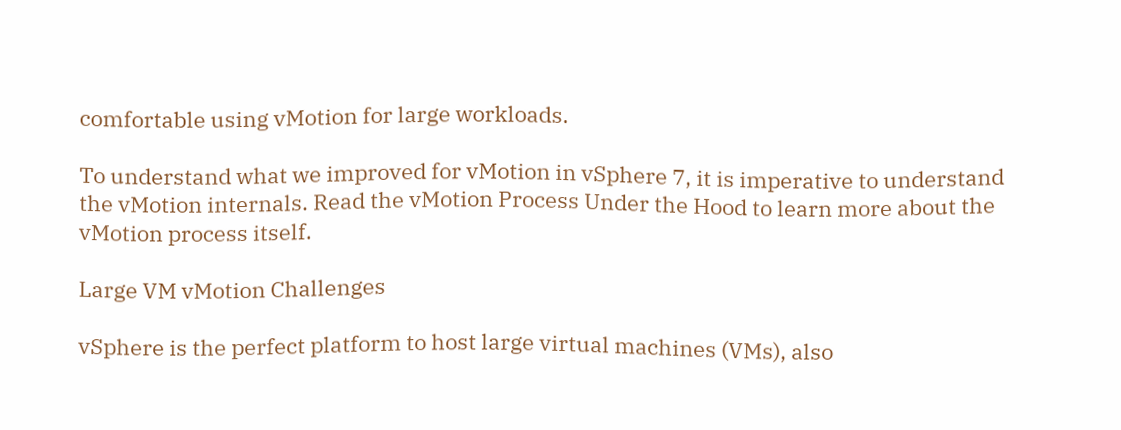comfortable using vMotion for large workloads.

To understand what we improved for vMotion in vSphere 7, it is imperative to understand the vMotion internals. Read the vMotion Process Under the Hood to learn more about the vMotion process itself.

Large VM vMotion Challenges

vSphere is the perfect platform to host large virtual machines (VMs), also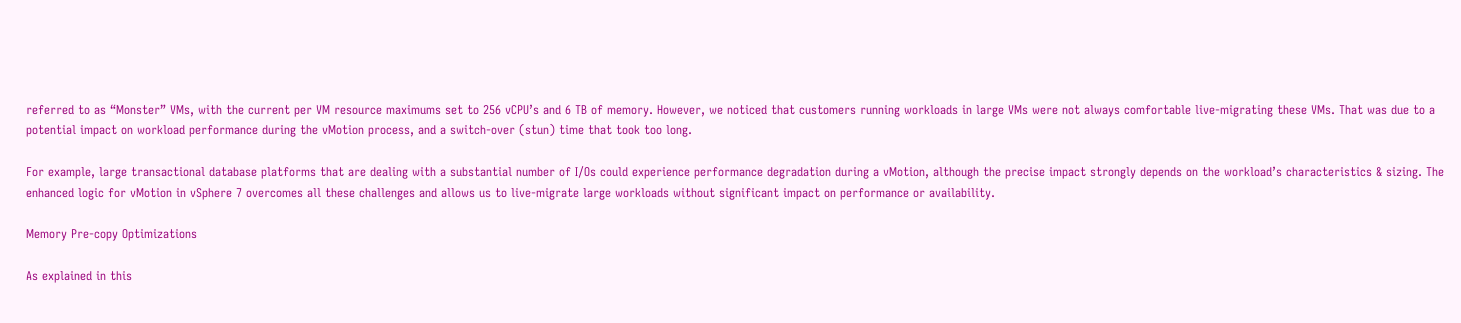referred to as “Monster” VMs, with the current per VM resource maximums set to 256 vCPU’s and 6 TB of memory. However, we noticed that customers running workloads in large VMs were not always comfortable live-migrating these VMs. That was due to a potential impact on workload performance during the vMotion process, and a switch-over (stun) time that took too long.

For example, large transactional database platforms that are dealing with a substantial number of I/Os could experience performance degradation during a vMotion, although the precise impact strongly depends on the workload’s characteristics & sizing. The enhanced logic for vMotion in vSphere 7 overcomes all these challenges and allows us to live-migrate large workloads without significant impact on performance or availability.

Memory Pre-copy Optimizations

As explained in this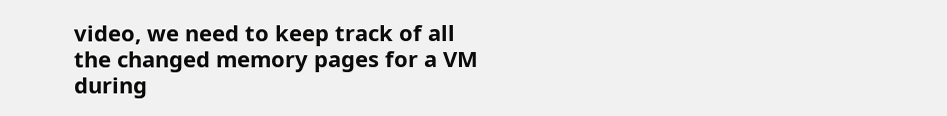video, we need to keep track of all the changed memory pages for a VM during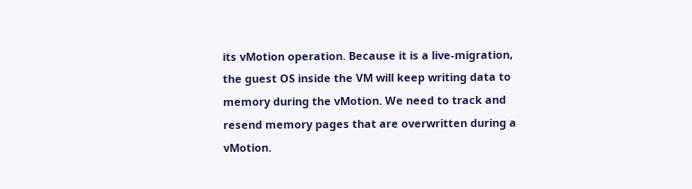its vMotion operation. Because it is a live-migration, the guest OS inside the VM will keep writing data to memory during the vMotion. We need to track and resend memory pages that are overwritten during a vMotion.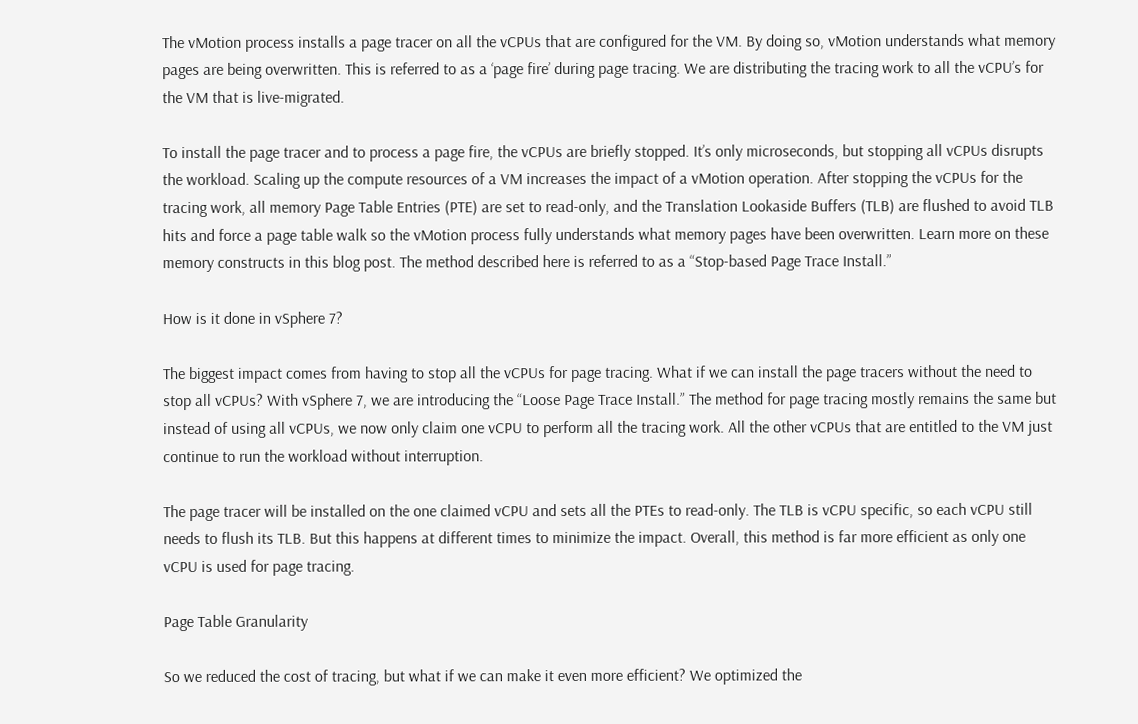The vMotion process installs a page tracer on all the vCPUs that are configured for the VM. By doing so, vMotion understands what memory pages are being overwritten. This is referred to as a ‘page fire’ during page tracing. We are distributing the tracing work to all the vCPU’s for the VM that is live-migrated.

To install the page tracer and to process a page fire, the vCPUs are briefly stopped. It’s only microseconds, but stopping all vCPUs disrupts the workload. Scaling up the compute resources of a VM increases the impact of a vMotion operation. After stopping the vCPUs for the tracing work, all memory Page Table Entries (PTE) are set to read-only, and the Translation Lookaside Buffers (TLB) are flushed to avoid TLB hits and force a page table walk so the vMotion process fully understands what memory pages have been overwritten. Learn more on these memory constructs in this blog post. The method described here is referred to as a “Stop-based Page Trace Install.”

How is it done in vSphere 7?

The biggest impact comes from having to stop all the vCPUs for page tracing. What if we can install the page tracers without the need to stop all vCPUs? With vSphere 7, we are introducing the “Loose Page Trace Install.” The method for page tracing mostly remains the same but instead of using all vCPUs, we now only claim one vCPU to perform all the tracing work. All the other vCPUs that are entitled to the VM just continue to run the workload without interruption.

The page tracer will be installed on the one claimed vCPU and sets all the PTEs to read-only. The TLB is vCPU specific, so each vCPU still needs to flush its TLB. But this happens at different times to minimize the impact. Overall, this method is far more efficient as only one vCPU is used for page tracing.

Page Table Granularity

So we reduced the cost of tracing, but what if we can make it even more efficient? We optimized the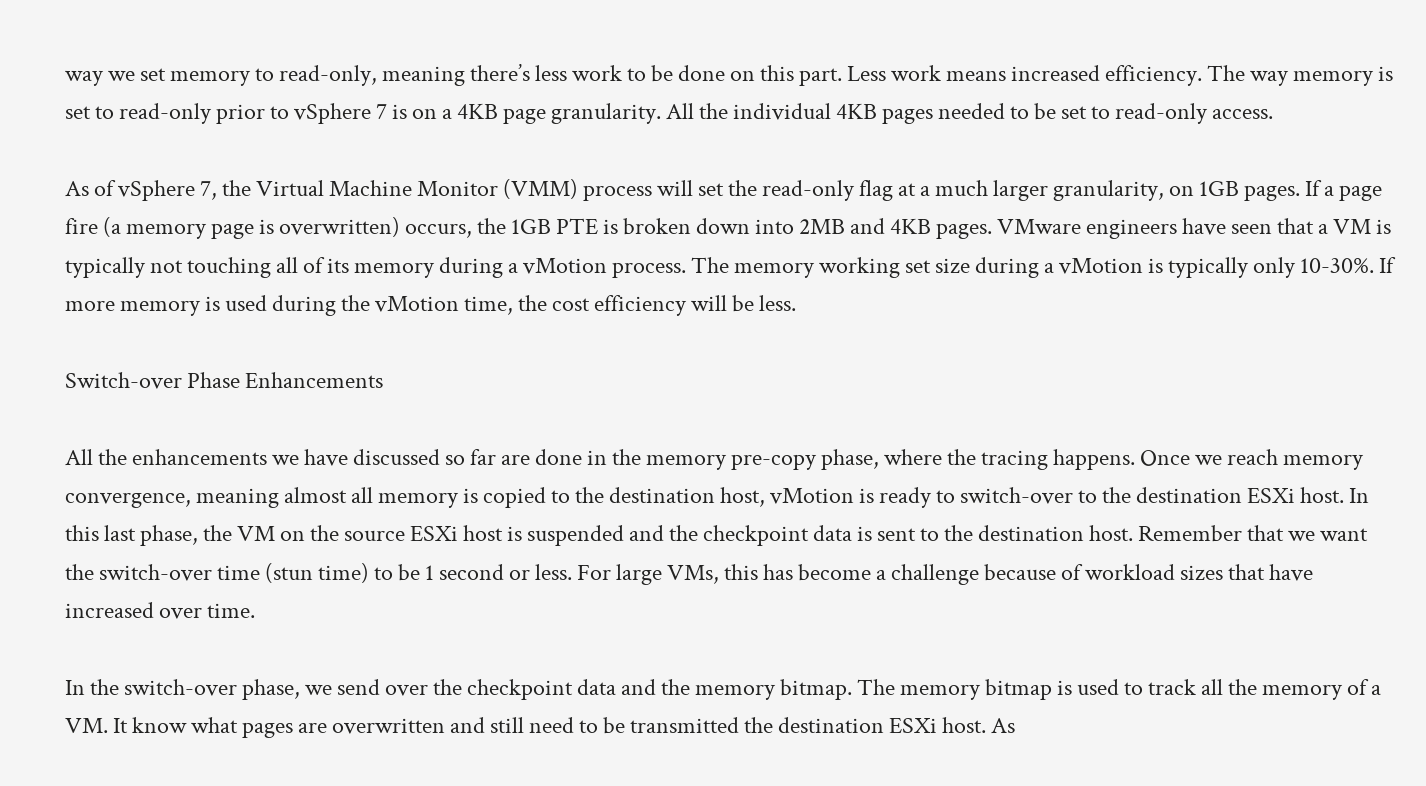way we set memory to read-only, meaning there’s less work to be done on this part. Less work means increased efficiency. The way memory is set to read-only prior to vSphere 7 is on a 4KB page granularity. All the individual 4KB pages needed to be set to read-only access.

As of vSphere 7, the Virtual Machine Monitor (VMM) process will set the read-only flag at a much larger granularity, on 1GB pages. If a page fire (a memory page is overwritten) occurs, the 1GB PTE is broken down into 2MB and 4KB pages. VMware engineers have seen that a VM is typically not touching all of its memory during a vMotion process. The memory working set size during a vMotion is typically only 10-30%. If more memory is used during the vMotion time, the cost efficiency will be less.

Switch-over Phase Enhancements

All the enhancements we have discussed so far are done in the memory pre-copy phase, where the tracing happens. Once we reach memory convergence, meaning almost all memory is copied to the destination host, vMotion is ready to switch-over to the destination ESXi host. In this last phase, the VM on the source ESXi host is suspended and the checkpoint data is sent to the destination host. Remember that we want the switch-over time (stun time) to be 1 second or less. For large VMs, this has become a challenge because of workload sizes that have increased over time.

In the switch-over phase, we send over the checkpoint data and the memory bitmap. The memory bitmap is used to track all the memory of a VM. It know what pages are overwritten and still need to be transmitted the destination ESXi host. As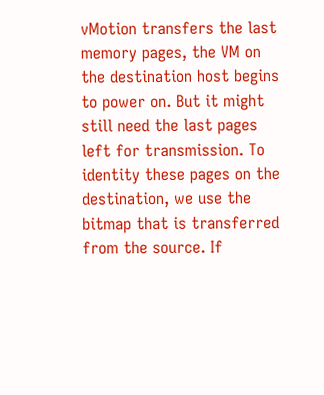vMotion transfers the last memory pages, the VM on the destination host begins to power on. But it might still need the last pages left for transmission. To identity these pages on the destination, we use the bitmap that is transferred from the source. If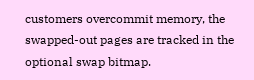customers overcommit memory, the swapped-out pages are tracked in the optional swap bitmap.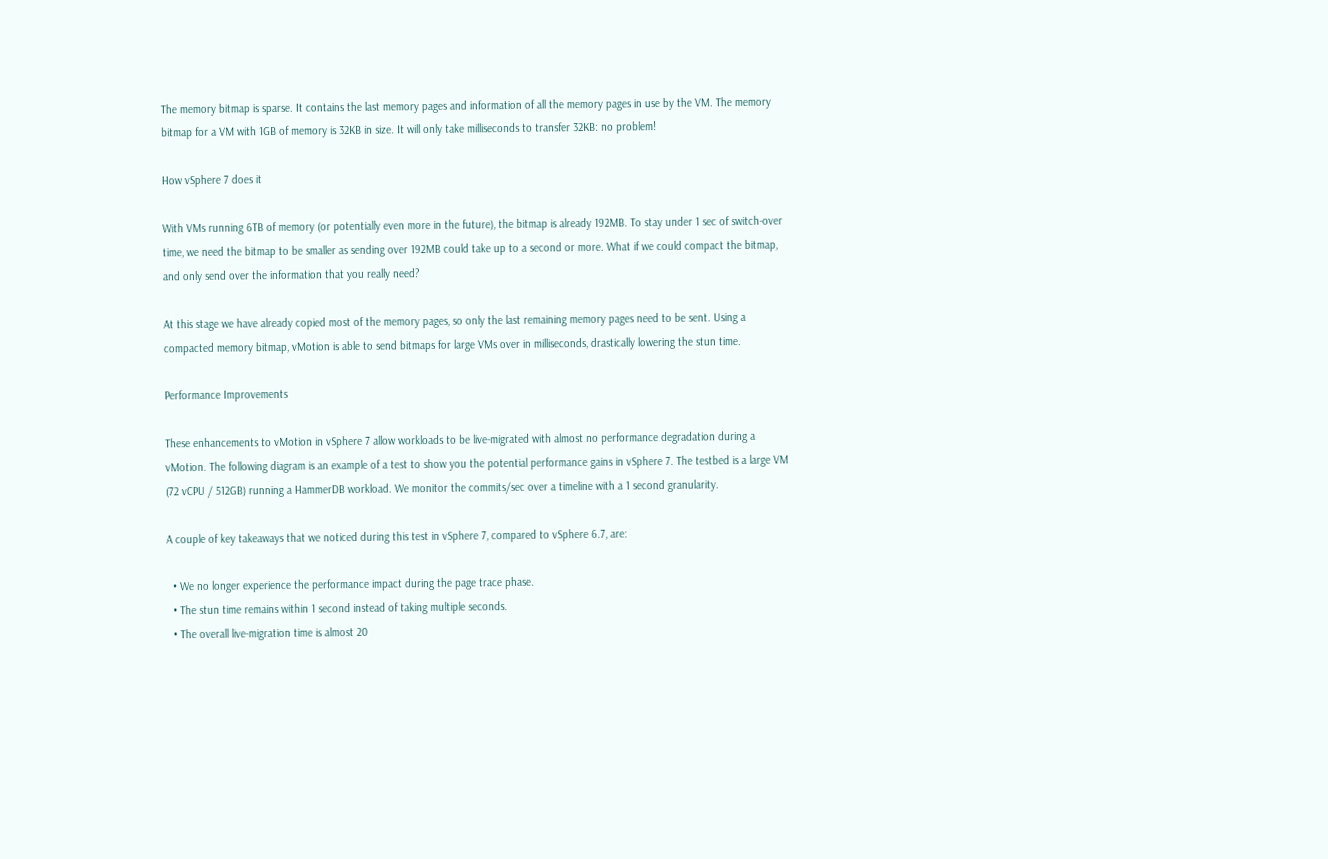The memory bitmap is sparse. It contains the last memory pages and information of all the memory pages in use by the VM. The memory bitmap for a VM with 1GB of memory is 32KB in size. It will only take milliseconds to transfer 32KB: no problem!

How vSphere 7 does it

With VMs running 6TB of memory (or potentially even more in the future), the bitmap is already 192MB. To stay under 1 sec of switch-over time, we need the bitmap to be smaller as sending over 192MB could take up to a second or more. What if we could compact the bitmap, and only send over the information that you really need?

At this stage we have already copied most of the memory pages, so only the last remaining memory pages need to be sent. Using a compacted memory bitmap, vMotion is able to send bitmaps for large VMs over in milliseconds, drastically lowering the stun time.

Performance Improvements

These enhancements to vMotion in vSphere 7 allow workloads to be live-migrated with almost no performance degradation during a vMotion. The following diagram is an example of a test to show you the potential performance gains in vSphere 7. The testbed is a large VM (72 vCPU / 512GB) running a HammerDB workload. We monitor the commits/sec over a timeline with a 1 second granularity.

A couple of key takeaways that we noticed during this test in vSphere 7, compared to vSphere 6.7, are:

  • We no longer experience the performance impact during the page trace phase.
  • The stun time remains within 1 second instead of taking multiple seconds.
  • The overall live-migration time is almost 20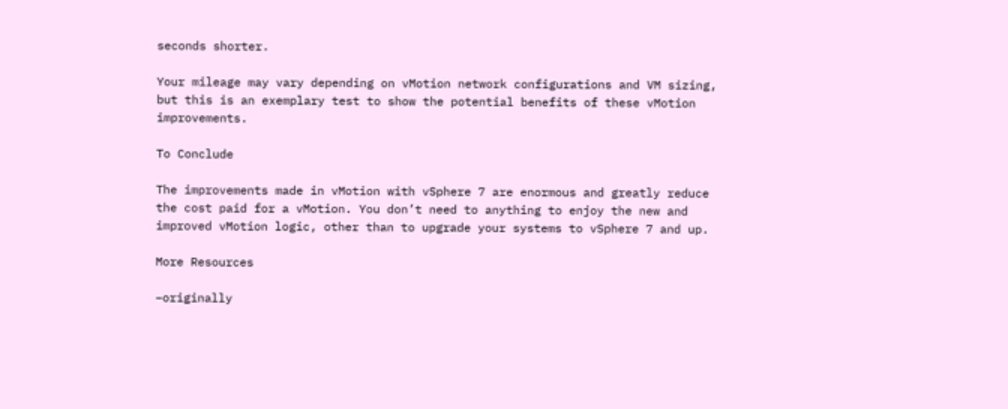seconds shorter.

Your mileage may vary depending on vMotion network configurations and VM sizing, but this is an exemplary test to show the potential benefits of these vMotion improvements.

To Conclude

The improvements made in vMotion with vSphere 7 are enormous and greatly reduce the cost paid for a vMotion. You don’t need to anything to enjoy the new and improved vMotion logic, other than to upgrade your systems to vSphere 7 and up.

More Resources

–originally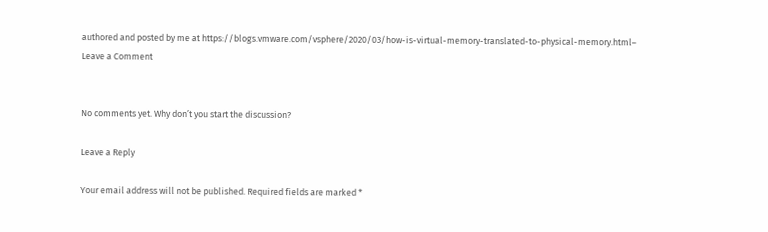authored and posted by me at https://blogs.vmware.com/vsphere/2020/03/how-is-virtual-memory-translated-to-physical-memory.html–
Leave a Comment


No comments yet. Why don’t you start the discussion?

Leave a Reply

Your email address will not be published. Required fields are marked *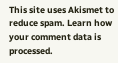This site uses Akismet to reduce spam. Learn how your comment data is processed.